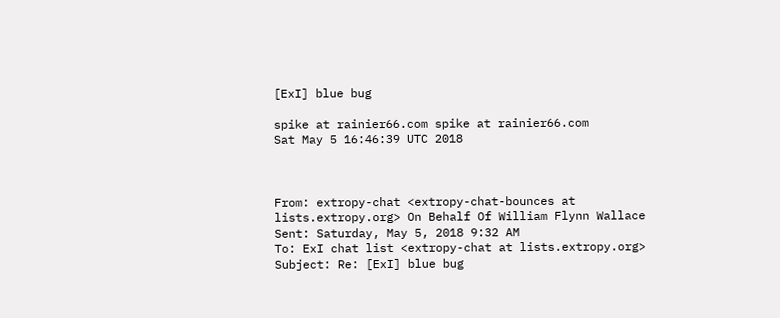[ExI] blue bug

spike at rainier66.com spike at rainier66.com
Sat May 5 16:46:39 UTC 2018



From: extropy-chat <extropy-chat-bounces at lists.extropy.org> On Behalf Of William Flynn Wallace
Sent: Saturday, May 5, 2018 9:32 AM
To: ExI chat list <extropy-chat at lists.extropy.org>
Subject: Re: [ExI] blue bug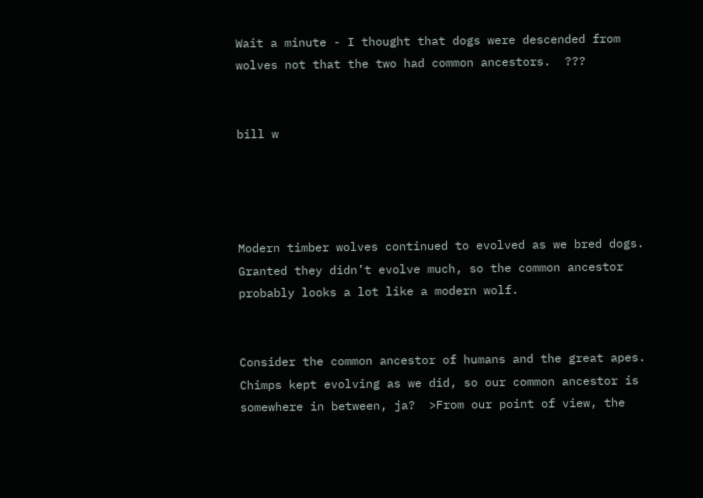Wait a minute - I thought that dogs were descended from wolves not that the two had common ancestors.  ???


bill w




Modern timber wolves continued to evolved as we bred dogs.  Granted they didn’t evolve much, so the common ancestor probably looks a lot like a modern wolf.


Consider the common ancestor of humans and the great apes.  Chimps kept evolving as we did, so our common ancestor is somewhere in between, ja?  >From our point of view, the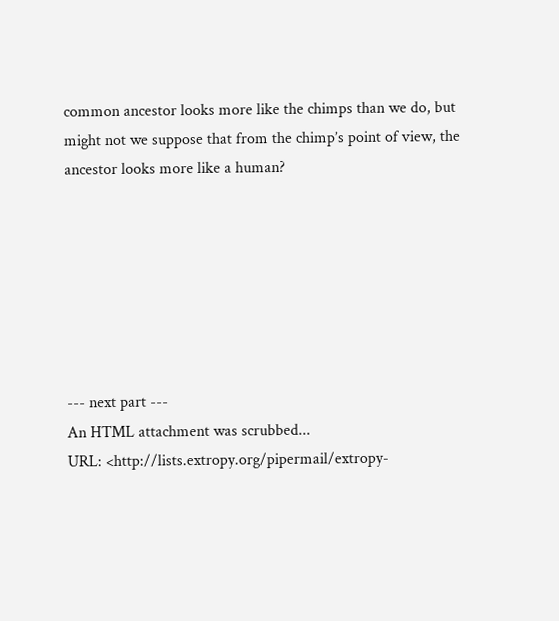common ancestor looks more like the chimps than we do, but might not we suppose that from the chimp’s point of view, the ancestor looks more like a human?







--- next part ---
An HTML attachment was scrubbed...
URL: <http://lists.extropy.org/pipermail/extropy-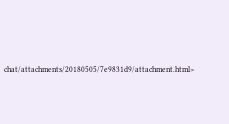chat/attachments/20180505/7e9831d9/attachment.html>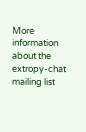More information about the extropy-chat mailing list